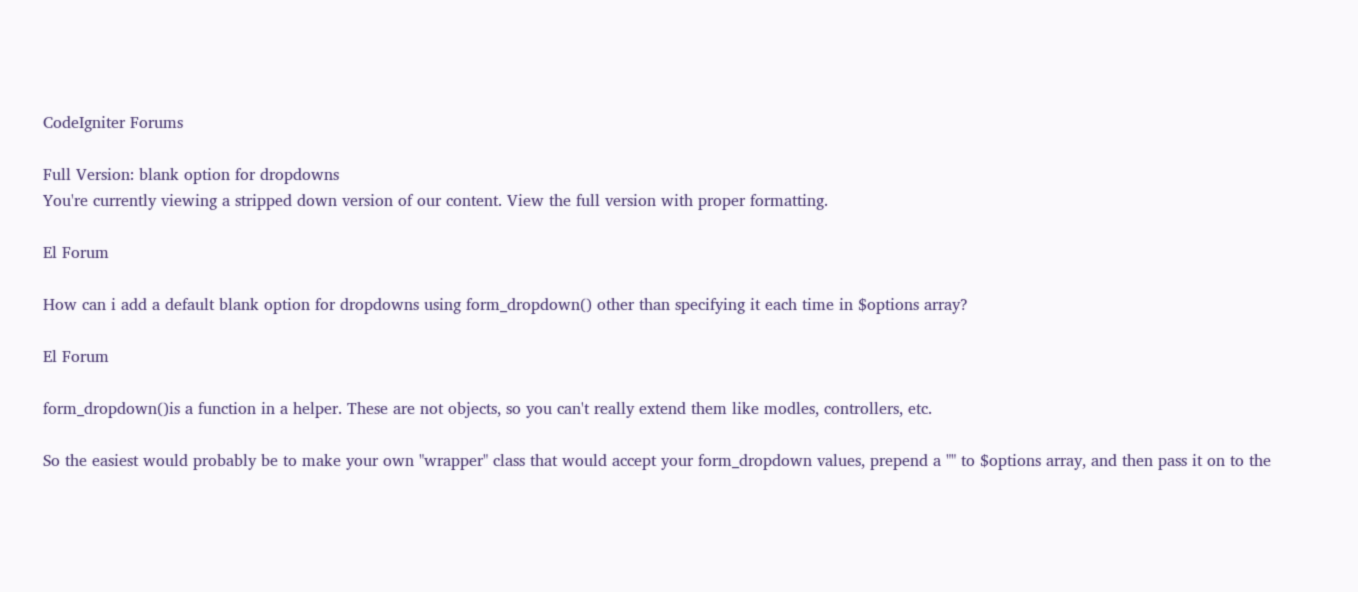CodeIgniter Forums

Full Version: blank option for dropdowns
You're currently viewing a stripped down version of our content. View the full version with proper formatting.

El Forum

How can i add a default blank option for dropdowns using form_dropdown() other than specifying it each time in $options array?

El Forum

form_dropdown()is a function in a helper. These are not objects, so you can't really extend them like modles, controllers, etc.

So the easiest would probably be to make your own "wrapper" class that would accept your form_dropdown values, prepend a "" to $options array, and then pass it on to the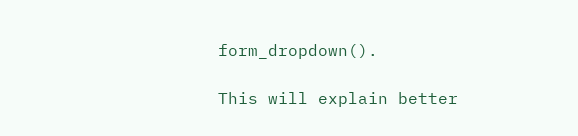form_dropdown().

This will explain better